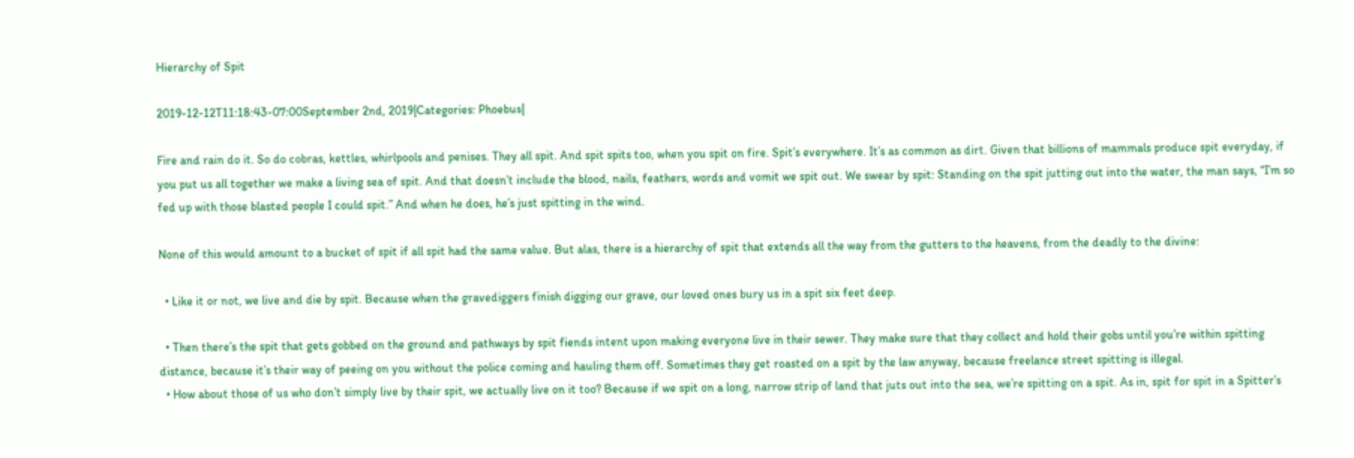Hierarchy of Spit

2019-12-12T11:18:43-07:00September 2nd, 2019|Categories: Phoebus|

Fire and rain do it. So do cobras, kettles, whirlpools and penises. They all spit. And spit spits too, when you spit on fire. Spit’s everywhere. It’s as common as dirt. Given that billions of mammals produce spit everyday, if you put us all together we make a living sea of spit. And that doesn’t include the blood, nails, feathers, words and vomit we spit out. We swear by spit: Standing on the spit jutting out into the water, the man says, “I’m so fed up with those blasted people I could spit.” And when he does, he’s just spitting in the wind.

None of this would amount to a bucket of spit if all spit had the same value. But alas, there is a hierarchy of spit that extends all the way from the gutters to the heavens, from the deadly to the divine:

  • Like it or not, we live and die by spit. Because when the gravediggers finish digging our grave, our loved ones bury us in a spit six feet deep.

  • Then there’s the spit that gets gobbed on the ground and pathways by spit fiends intent upon making everyone live in their sewer. They make sure that they collect and hold their gobs until you’re within spitting distance, because it’s their way of peeing on you without the police coming and hauling them off. Sometimes they get roasted on a spit by the law anyway, because freelance street spitting is illegal.
  • How about those of us who don’t simply live by their spit, we actually live on it too? Because if we spit on a long, narrow strip of land that juts out into the sea, we’re spitting on a spit. As in, spit for spit in a Spitter’s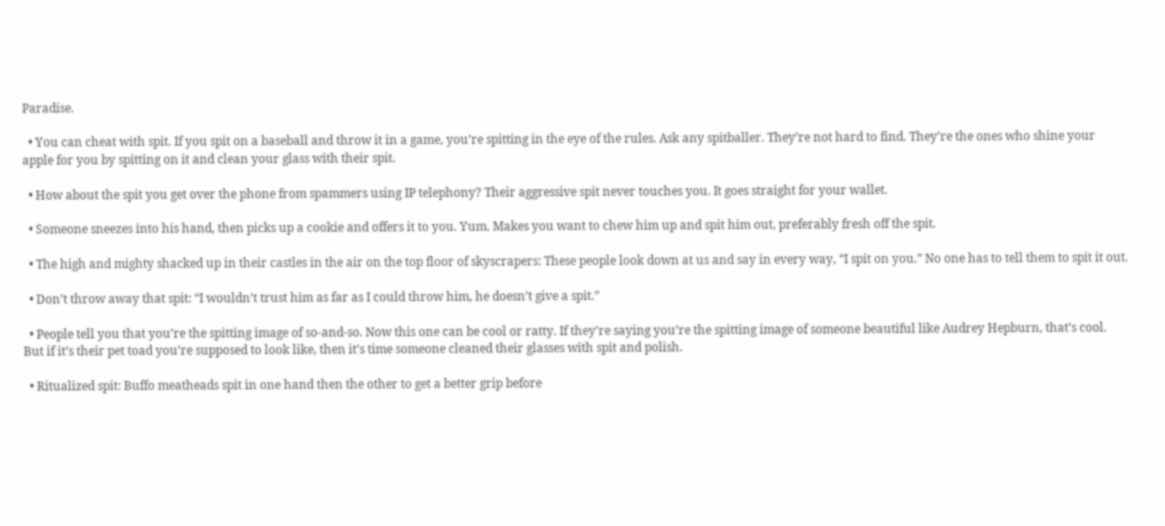Paradise.

  • You can cheat with spit. If you spit on a baseball and throw it in a game, you’re spitting in the eye of the rules. Ask any spitballer. They’re not hard to find. They’re the ones who shine your apple for you by spitting on it and clean your glass with their spit.

  • How about the spit you get over the phone from spammers using IP telephony? Their aggressive spit never touches you. It goes straight for your wallet.

  • Someone sneezes into his hand, then picks up a cookie and offers it to you. Yum. Makes you want to chew him up and spit him out, preferably fresh off the spit.

  • The high and mighty shacked up in their castles in the air on the top floor of skyscrapers: These people look down at us and say in every way, “I spit on you.” No one has to tell them to spit it out.

  • Don’t throw away that spit: “I wouldn’t trust him as far as I could throw him, he doesn’t give a spit.”

  • People tell you that you’re the spitting image of so-and-so. Now this one can be cool or ratty. If they’re saying you’re the spitting image of someone beautiful like Audrey Hepburn, that’s cool. But if it’s their pet toad you’re supposed to look like, then it’s time someone cleaned their glasses with spit and polish.

  • Ritualized spit: Buffo meatheads spit in one hand then the other to get a better grip before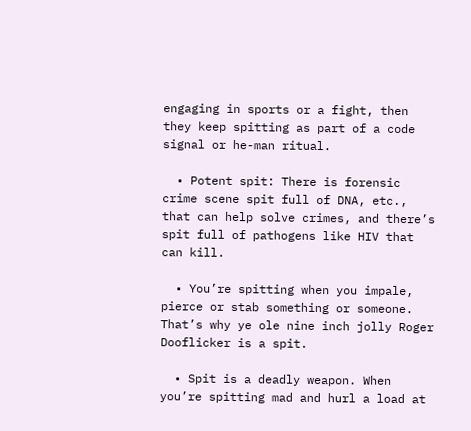engaging in sports or a fight, then they keep spitting as part of a code signal or he-man ritual.

  • Potent spit: There is forensic crime scene spit full of DNA, etc., that can help solve crimes, and there’s spit full of pathogens like HIV that can kill.

  • You’re spitting when you impale, pierce or stab something or someone. That’s why ye ole nine inch jolly Roger Dooflicker is a spit.

  • Spit is a deadly weapon. When you’re spitting mad and hurl a load at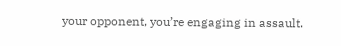your opponent, you’re engaging in assault.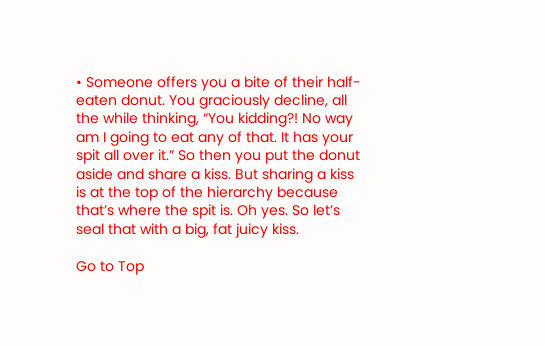• Someone offers you a bite of their half-eaten donut. You graciously decline, all the while thinking, “You kidding?! No way am I going to eat any of that. It has your spit all over it.” So then you put the donut aside and share a kiss. But sharing a kiss is at the top of the hierarchy because that’s where the spit is. Oh yes. So let’s seal that with a big, fat juicy kiss.

Go to Top